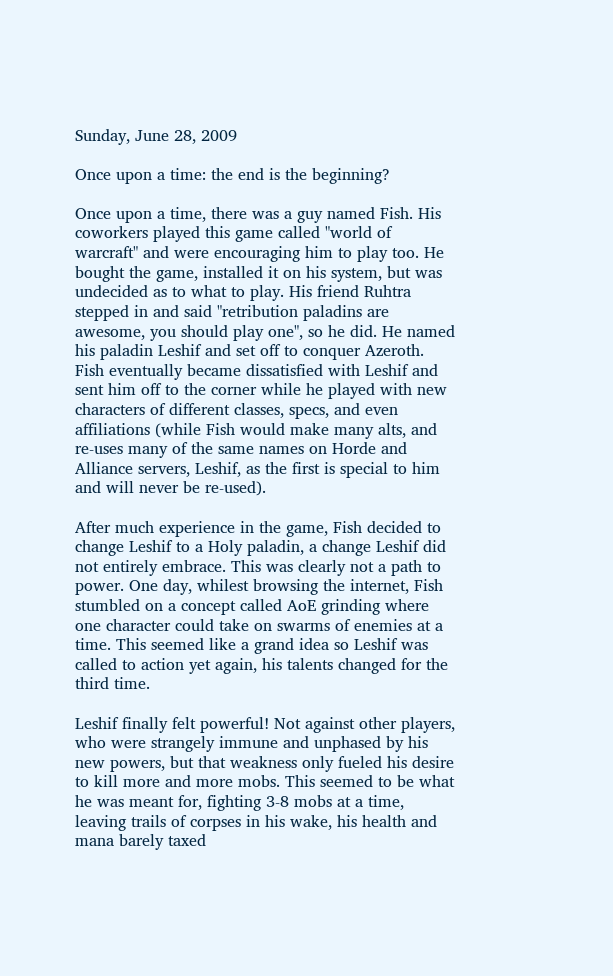Sunday, June 28, 2009

Once upon a time: the end is the beginning?

Once upon a time, there was a guy named Fish. His coworkers played this game called "world of warcraft" and were encouraging him to play too. He bought the game, installed it on his system, but was undecided as to what to play. His friend Ruhtra stepped in and said "retribution paladins are awesome, you should play one", so he did. He named his paladin Leshif and set off to conquer Azeroth. Fish eventually became dissatisfied with Leshif and sent him off to the corner while he played with new characters of different classes, specs, and even affiliations (while Fish would make many alts, and re-uses many of the same names on Horde and Alliance servers, Leshif, as the first is special to him and will never be re-used).

After much experience in the game, Fish decided to change Leshif to a Holy paladin, a change Leshif did not entirely embrace. This was clearly not a path to power. One day, whilest browsing the internet, Fish stumbled on a concept called AoE grinding where one character could take on swarms of enemies at a time. This seemed like a grand idea so Leshif was called to action yet again, his talents changed for the third time.

Leshif finally felt powerful! Not against other players, who were strangely immune and unphased by his new powers, but that weakness only fueled his desire to kill more and more mobs. This seemed to be what he was meant for, fighting 3-8 mobs at a time, leaving trails of corpses in his wake, his health and mana barely taxed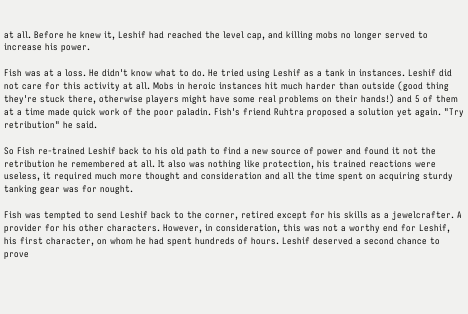at all. Before he knew it, Leshif had reached the level cap, and killing mobs no longer served to increase his power.

Fish was at a loss. He didn't know what to do. He tried using Leshif as a tank in instances. Leshif did not care for this activity at all. Mobs in heroic instances hit much harder than outside (good thing they're stuck there, otherwise players might have some real problems on their hands!) and 5 of them at a time made quick work of the poor paladin. Fish's friend Ruhtra proposed a solution yet again. "Try retribution" he said.

So Fish re-trained Leshif back to his old path to find a new source of power and found it not the retribution he remembered at all. It also was nothing like protection, his trained reactions were useless, it required much more thought and consideration and all the time spent on acquiring sturdy tanking gear was for nought.

Fish was tempted to send Leshif back to the corner, retired except for his skills as a jewelcrafter. A provider for his other characters. However, in consideration, this was not a worthy end for Leshif, his first character, on whom he had spent hundreds of hours. Leshif deserved a second chance to prove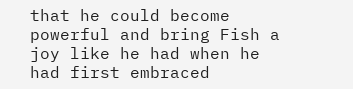that he could become powerful and bring Fish a joy like he had when he had first embraced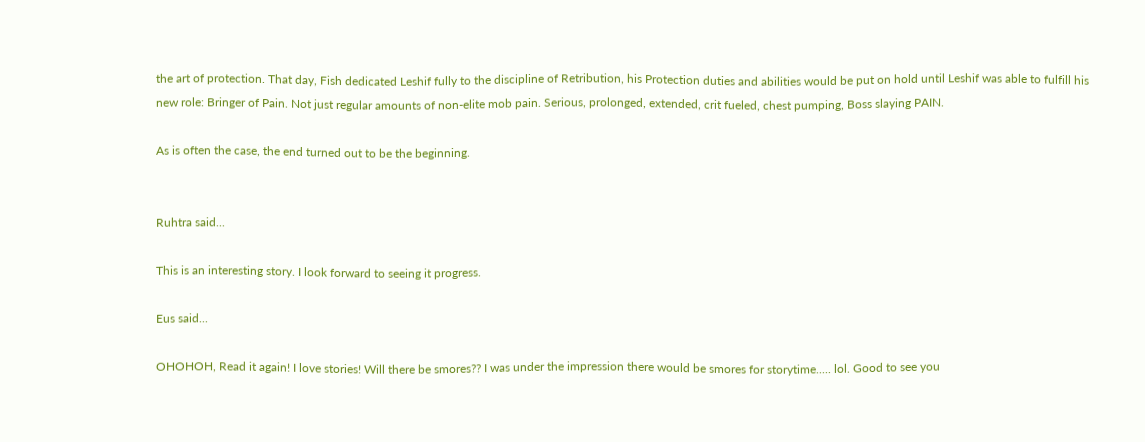the art of protection. That day, Fish dedicated Leshif fully to the discipline of Retribution, his Protection duties and abilities would be put on hold until Leshif was able to fulfill his new role: Bringer of Pain. Not just regular amounts of non-elite mob pain. Serious, prolonged, extended, crit fueled, chest pumping, Boss slaying PAIN.

As is often the case, the end turned out to be the beginning.


Ruhtra said...

This is an interesting story. I look forward to seeing it progress.

Eus said...

OHOHOH, Read it again! I love stories! Will there be smores?? I was under the impression there would be smores for storytime..... lol. Good to see you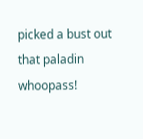picked a bust out that paladin whoopass!